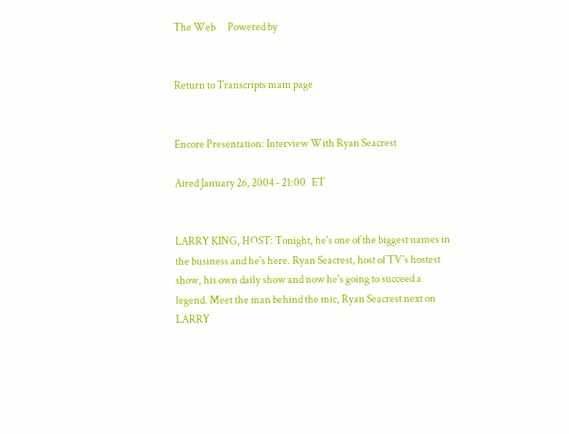The Web      Powered by


Return to Transcripts main page


Encore Presentation: Interview With Ryan Seacrest

Aired January 26, 2004 - 21:00   ET


LARRY KING, HOST: Tonight, he's one of the biggest names in the business and he's here. Ryan Seacrest, host of TV's hostest show, his own daily show and now he's going to succeed a legend. Meet the man behind the mic, Ryan Seacrest next on LARRY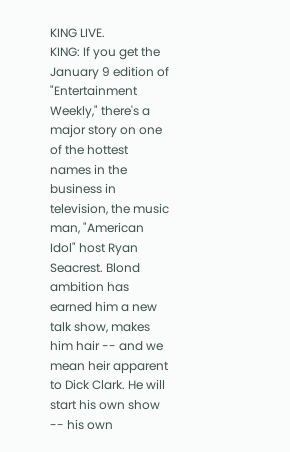KING LIVE.
KING: If you get the January 9 edition of "Entertainment Weekly," there's a major story on one of the hottest names in the business in television, the music man, "American Idol" host Ryan Seacrest. Blond ambition has earned him a new talk show, makes him hair -- and we mean heir apparent to Dick Clark. He will start his own show -- his own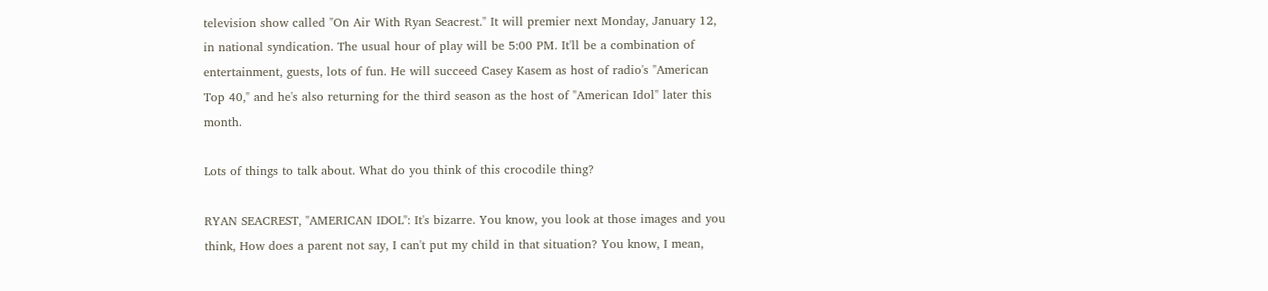television show called "On Air With Ryan Seacrest." It will premier next Monday, January 12, in national syndication. The usual hour of play will be 5:00 PM. It'll be a combination of entertainment, guests, lots of fun. He will succeed Casey Kasem as host of radio's "American Top 40," and he's also returning for the third season as the host of "American Idol" later this month.

Lots of things to talk about. What do you think of this crocodile thing?

RYAN SEACREST, "AMERICAN IDOL": It's bizarre. You know, you look at those images and you think, How does a parent not say, I can't put my child in that situation? You know, I mean,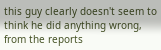this guy clearly doesn't seem to think he did anything wrong, from the reports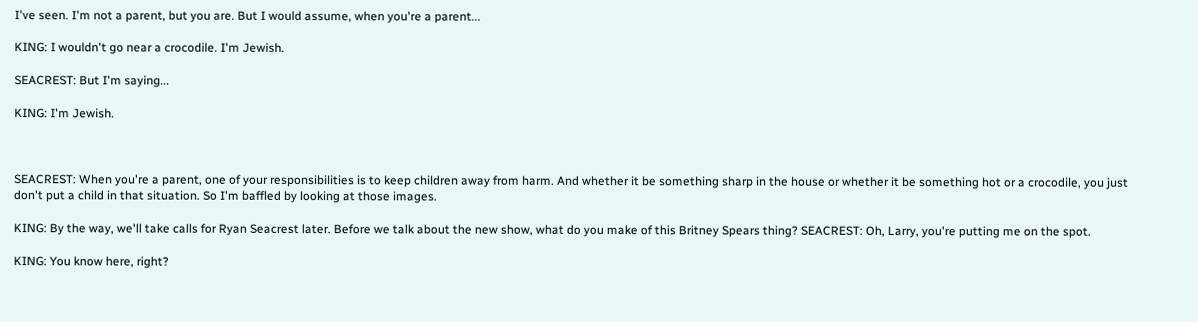I've seen. I'm not a parent, but you are. But I would assume, when you're a parent...

KING: I wouldn't go near a crocodile. I'm Jewish.

SEACREST: But I'm saying...

KING: I'm Jewish.



SEACREST: When you're a parent, one of your responsibilities is to keep children away from harm. And whether it be something sharp in the house or whether it be something hot or a crocodile, you just don't put a child in that situation. So I'm baffled by looking at those images.

KING: By the way, we'll take calls for Ryan Seacrest later. Before we talk about the new show, what do you make of this Britney Spears thing? SEACREST: Oh, Larry, you're putting me on the spot.

KING: You know here, right?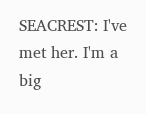SEACREST: I've met her. I'm a big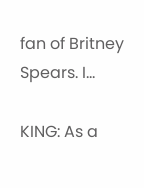fan of Britney Spears. I...

KING: As a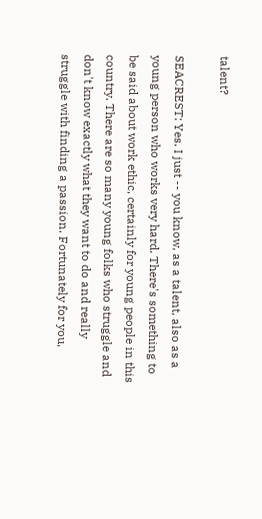talent?

SEACREST: Yes. I just -- you know, as a talent, also as a young person who works very hard. There's something to be said about work ethic, certainly for young people in this country. There are so many young folks who struggle and don't know exactly what they want to do and really struggle with finding a passion. Fortunately for you,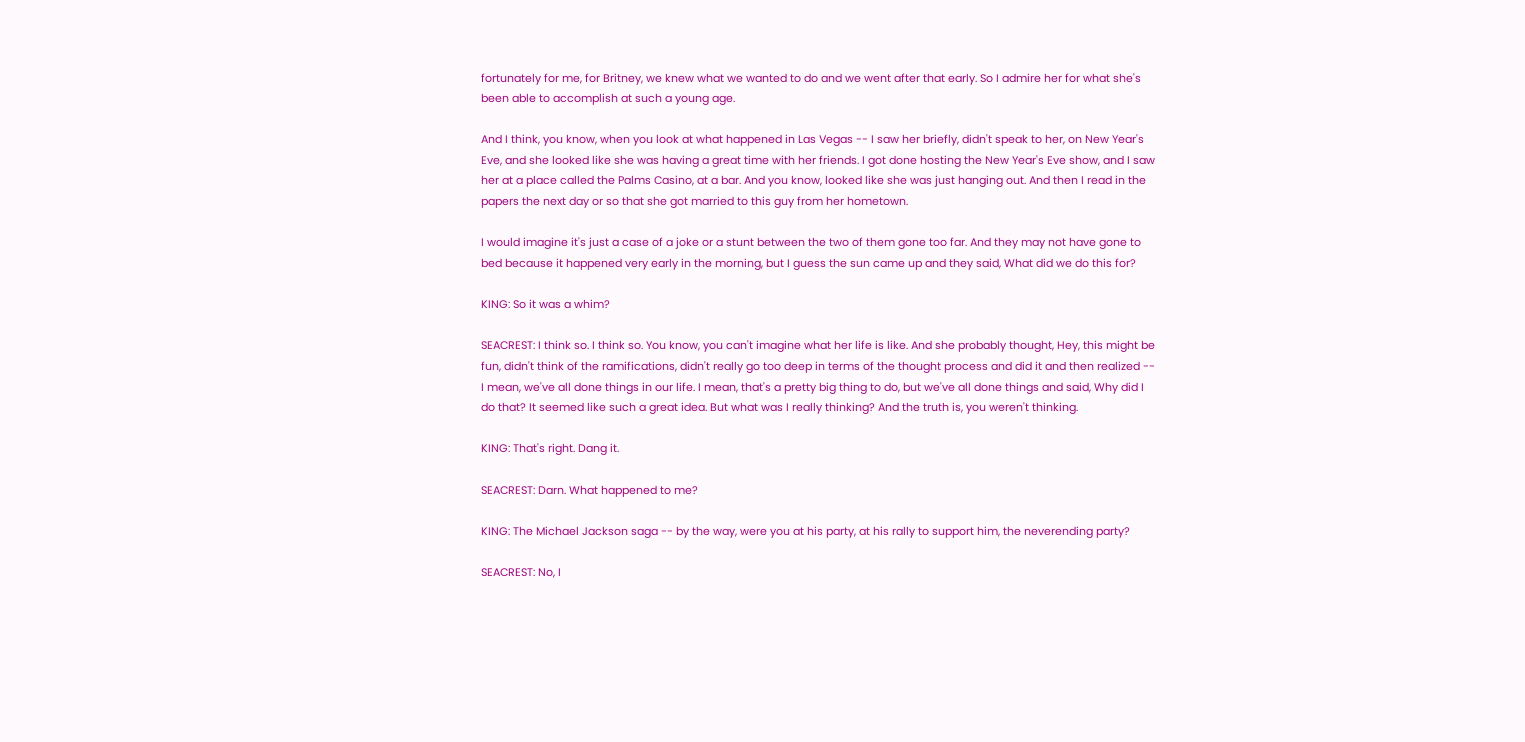fortunately for me, for Britney, we knew what we wanted to do and we went after that early. So I admire her for what she's been able to accomplish at such a young age.

And I think, you know, when you look at what happened in Las Vegas -- I saw her briefly, didn't speak to her, on New Year's Eve, and she looked like she was having a great time with her friends. I got done hosting the New Year's Eve show, and I saw her at a place called the Palms Casino, at a bar. And you know, looked like she was just hanging out. And then I read in the papers the next day or so that she got married to this guy from her hometown.

I would imagine it's just a case of a joke or a stunt between the two of them gone too far. And they may not have gone to bed because it happened very early in the morning, but I guess the sun came up and they said, What did we do this for?

KING: So it was a whim?

SEACREST: I think so. I think so. You know, you can't imagine what her life is like. And she probably thought, Hey, this might be fun, didn't think of the ramifications, didn't really go too deep in terms of the thought process and did it and then realized -- I mean, we've all done things in our life. I mean, that's a pretty big thing to do, but we've all done things and said, Why did I do that? It seemed like such a great idea. But what was I really thinking? And the truth is, you weren't thinking.

KING: That's right. Dang it.

SEACREST: Darn. What happened to me?

KING: The Michael Jackson saga -- by the way, were you at his party, at his rally to support him, the neverending party?

SEACREST: No, I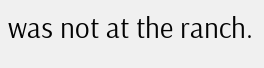was not at the ranch.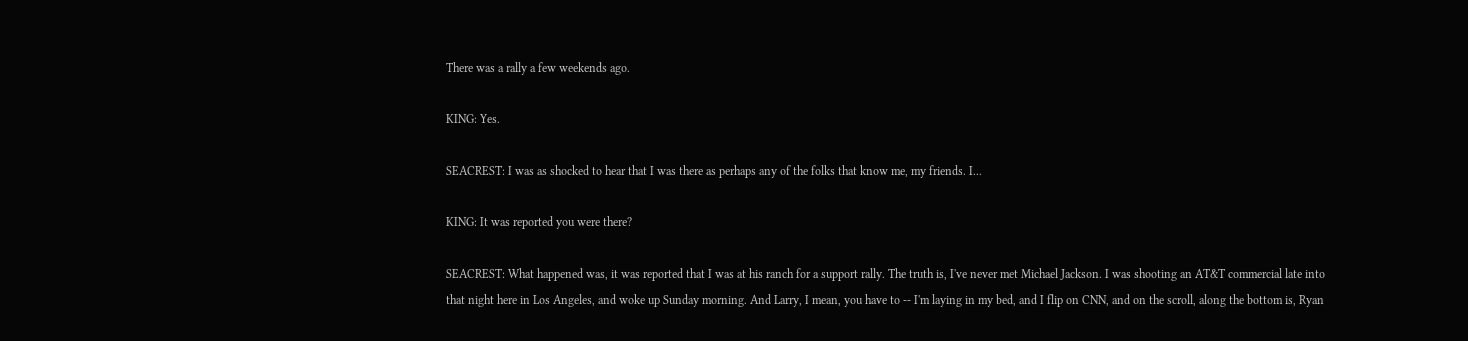There was a rally a few weekends ago.

KING: Yes.

SEACREST: I was as shocked to hear that I was there as perhaps any of the folks that know me, my friends. I...

KING: It was reported you were there?

SEACREST: What happened was, it was reported that I was at his ranch for a support rally. The truth is, I've never met Michael Jackson. I was shooting an AT&T commercial late into that night here in Los Angeles, and woke up Sunday morning. And Larry, I mean, you have to -- I'm laying in my bed, and I flip on CNN, and on the scroll, along the bottom is, Ryan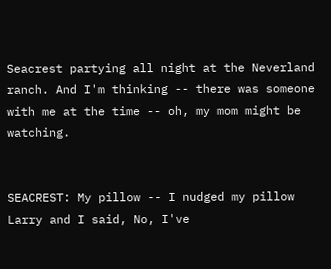Seacrest partying all night at the Neverland ranch. And I'm thinking -- there was someone with me at the time -- oh, my mom might be watching.


SEACREST: My pillow -- I nudged my pillow Larry and I said, No, I've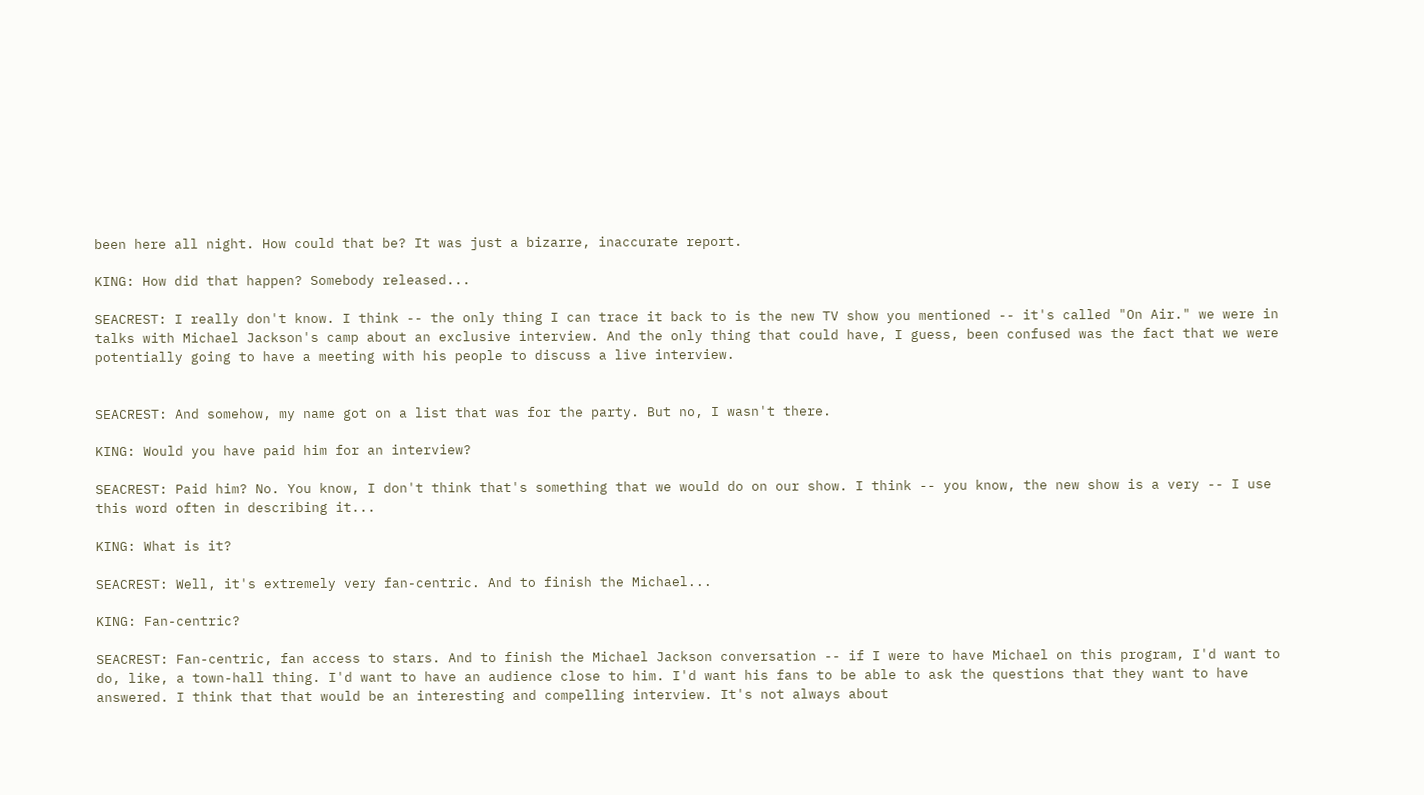been here all night. How could that be? It was just a bizarre, inaccurate report.

KING: How did that happen? Somebody released...

SEACREST: I really don't know. I think -- the only thing I can trace it back to is the new TV show you mentioned -- it's called "On Air." we were in talks with Michael Jackson's camp about an exclusive interview. And the only thing that could have, I guess, been confused was the fact that we were potentially going to have a meeting with his people to discuss a live interview.


SEACREST: And somehow, my name got on a list that was for the party. But no, I wasn't there.

KING: Would you have paid him for an interview?

SEACREST: Paid him? No. You know, I don't think that's something that we would do on our show. I think -- you know, the new show is a very -- I use this word often in describing it...

KING: What is it?

SEACREST: Well, it's extremely very fan-centric. And to finish the Michael...

KING: Fan-centric?

SEACREST: Fan-centric, fan access to stars. And to finish the Michael Jackson conversation -- if I were to have Michael on this program, I'd want to do, like, a town-hall thing. I'd want to have an audience close to him. I'd want his fans to be able to ask the questions that they want to have answered. I think that that would be an interesting and compelling interview. It's not always about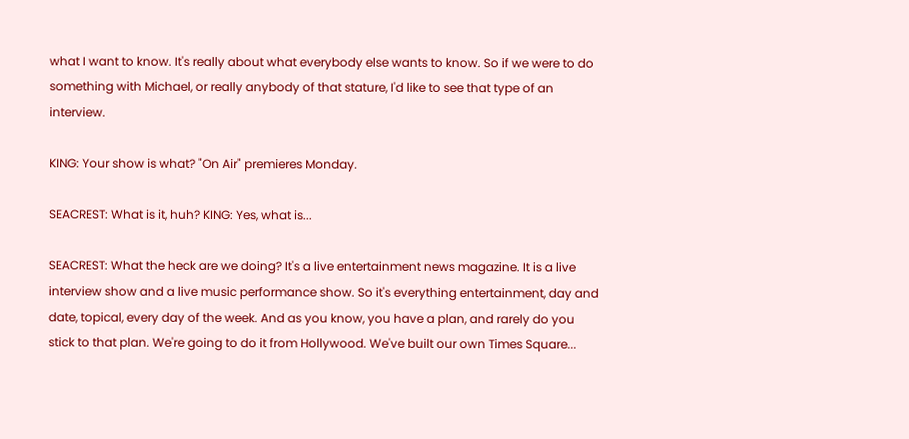what I want to know. It's really about what everybody else wants to know. So if we were to do something with Michael, or really anybody of that stature, I'd like to see that type of an interview.

KING: Your show is what? "On Air" premieres Monday.

SEACREST: What is it, huh? KING: Yes, what is...

SEACREST: What the heck are we doing? It's a live entertainment news magazine. It is a live interview show and a live music performance show. So it's everything entertainment, day and date, topical, every day of the week. And as you know, you have a plan, and rarely do you stick to that plan. We're going to do it from Hollywood. We've built our own Times Square...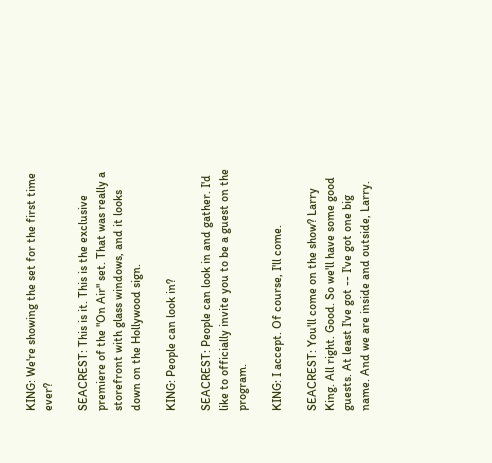KING: We're showing the set for the first time ever?

SEACREST: This is it. This is the exclusive premiere of the "On Air" set. That was really a storefront with glass windows, and it looks down on the Hollywood sign.

KING: People can look in?

SEACREST: People can look in and gather. I'd like to officially invite you to be a guest on the program.

KING: I accept. Of course, I'll come.

SEACREST: You'll come on the show? Larry King. All right. Good. So we'll have some good guests. At least I've got -- I've got one big name. And we are inside and outside, Larry.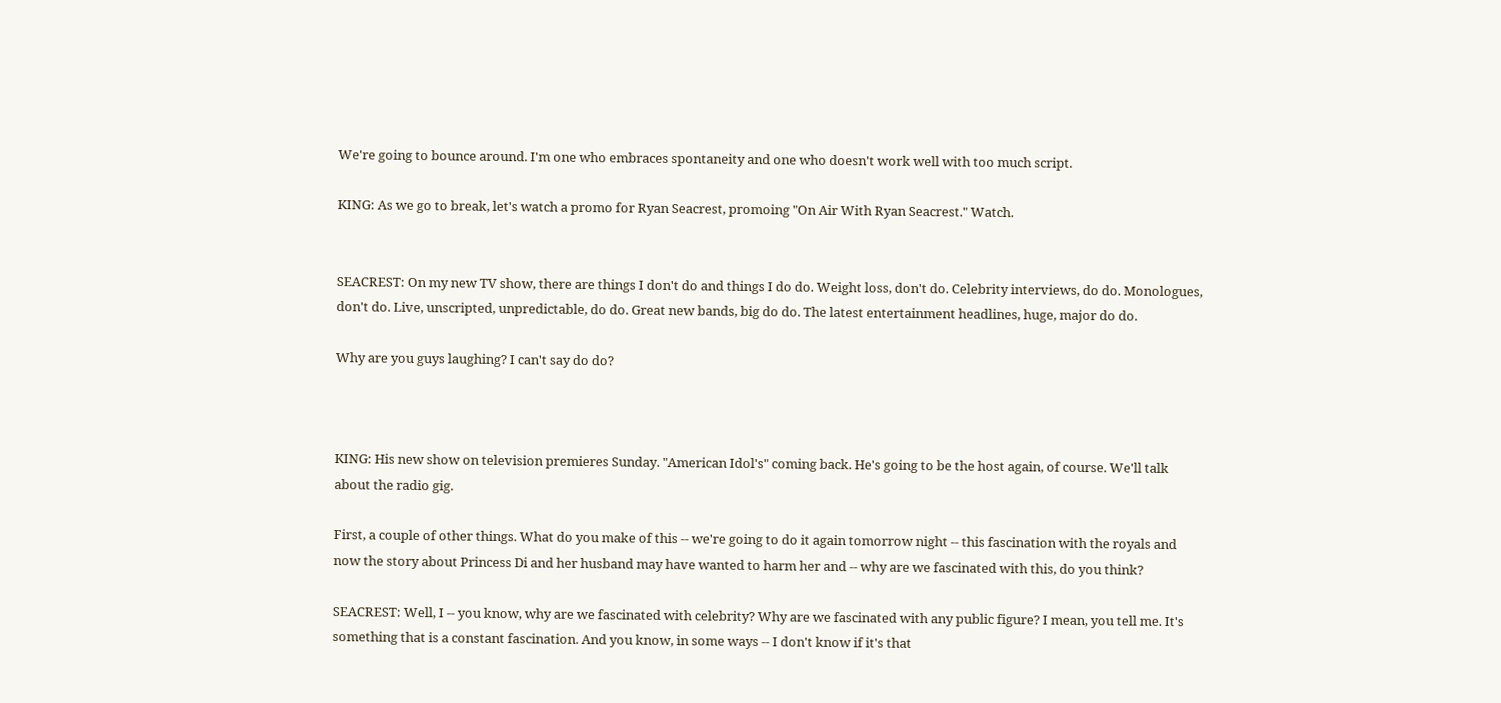We're going to bounce around. I'm one who embraces spontaneity and one who doesn't work well with too much script.

KING: As we go to break, let's watch a promo for Ryan Seacrest, promoing "On Air With Ryan Seacrest." Watch.


SEACREST: On my new TV show, there are things I don't do and things I do do. Weight loss, don't do. Celebrity interviews, do do. Monologues, don't do. Live, unscripted, unpredictable, do do. Great new bands, big do do. The latest entertainment headlines, huge, major do do.

Why are you guys laughing? I can't say do do?



KING: His new show on television premieres Sunday. "American Idol's" coming back. He's going to be the host again, of course. We'll talk about the radio gig.

First, a couple of other things. What do you make of this -- we're going to do it again tomorrow night -- this fascination with the royals and now the story about Princess Di and her husband may have wanted to harm her and -- why are we fascinated with this, do you think?

SEACREST: Well, I -- you know, why are we fascinated with celebrity? Why are we fascinated with any public figure? I mean, you tell me. It's something that is a constant fascination. And you know, in some ways -- I don't know if it's that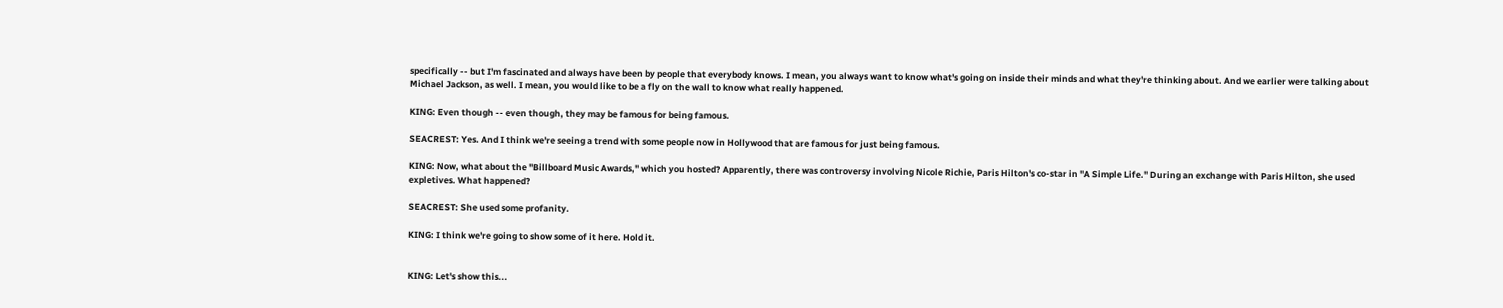specifically -- but I'm fascinated and always have been by people that everybody knows. I mean, you always want to know what's going on inside their minds and what they're thinking about. And we earlier were talking about Michael Jackson, as well. I mean, you would like to be a fly on the wall to know what really happened.

KING: Even though -- even though, they may be famous for being famous.

SEACREST: Yes. And I think we're seeing a trend with some people now in Hollywood that are famous for just being famous.

KING: Now, what about the "Billboard Music Awards," which you hosted? Apparently, there was controversy involving Nicole Richie, Paris Hilton's co-star in "A Simple Life." During an exchange with Paris Hilton, she used expletives. What happened?

SEACREST: She used some profanity.

KING: I think we're going to show some of it here. Hold it.


KING: Let's show this...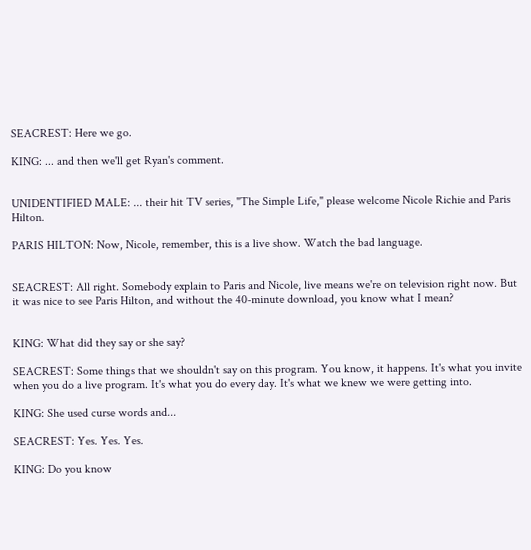SEACREST: Here we go.

KING: ... and then we'll get Ryan's comment.


UNIDENTIFIED MALE: ... their hit TV series, "The Simple Life," please welcome Nicole Richie and Paris Hilton.

PARIS HILTON: Now, Nicole, remember, this is a live show. Watch the bad language.


SEACREST: All right. Somebody explain to Paris and Nicole, live means we're on television right now. But it was nice to see Paris Hilton, and without the 40-minute download, you know what I mean?


KING: What did they say or she say?

SEACREST: Some things that we shouldn't say on this program. You know, it happens. It's what you invite when you do a live program. It's what you do every day. It's what we knew we were getting into.

KING: She used curse words and...

SEACREST: Yes. Yes. Yes.

KING: Do you know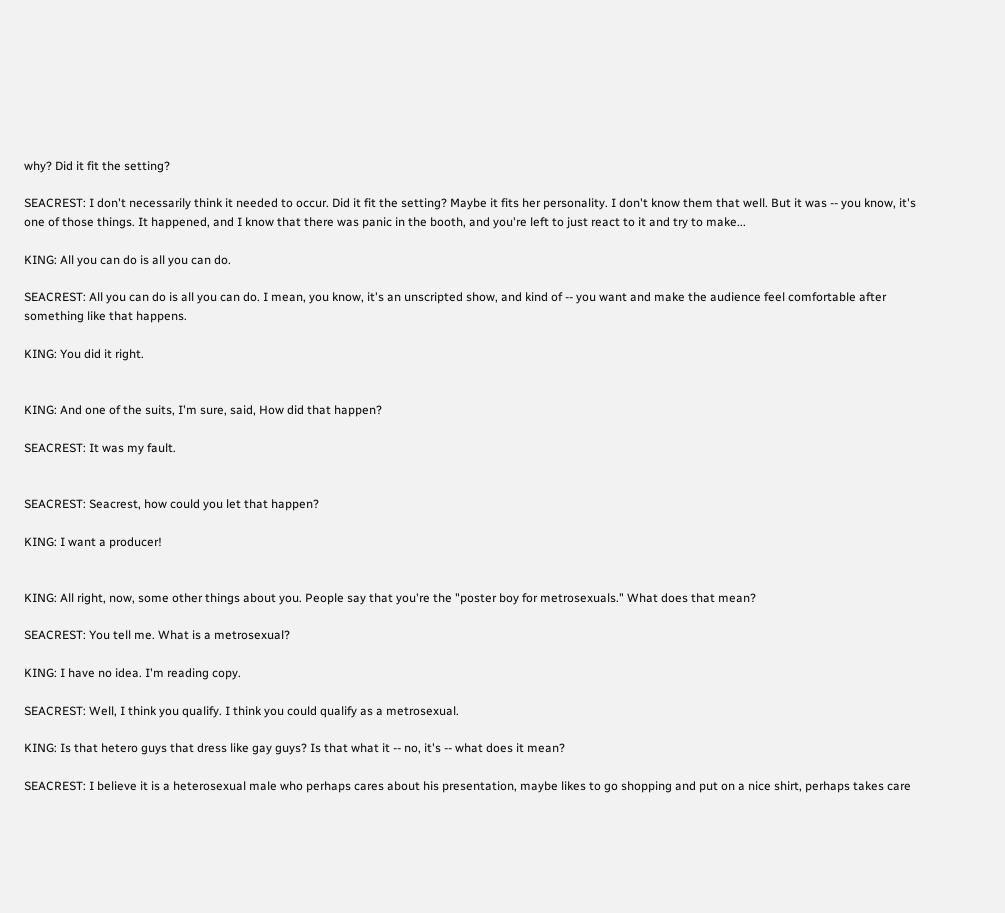why? Did it fit the setting?

SEACREST: I don't necessarily think it needed to occur. Did it fit the setting? Maybe it fits her personality. I don't know them that well. But it was -- you know, it's one of those things. It happened, and I know that there was panic in the booth, and you're left to just react to it and try to make...

KING: All you can do is all you can do.

SEACREST: All you can do is all you can do. I mean, you know, it's an unscripted show, and kind of -- you want and make the audience feel comfortable after something like that happens.

KING: You did it right.


KING: And one of the suits, I'm sure, said, How did that happen?

SEACREST: It was my fault.


SEACREST: Seacrest, how could you let that happen?

KING: I want a producer!


KING: All right, now, some other things about you. People say that you're the "poster boy for metrosexuals." What does that mean?

SEACREST: You tell me. What is a metrosexual?

KING: I have no idea. I'm reading copy.

SEACREST: Well, I think you qualify. I think you could qualify as a metrosexual.

KING: Is that hetero guys that dress like gay guys? Is that what it -- no, it's -- what does it mean?

SEACREST: I believe it is a heterosexual male who perhaps cares about his presentation, maybe likes to go shopping and put on a nice shirt, perhaps takes care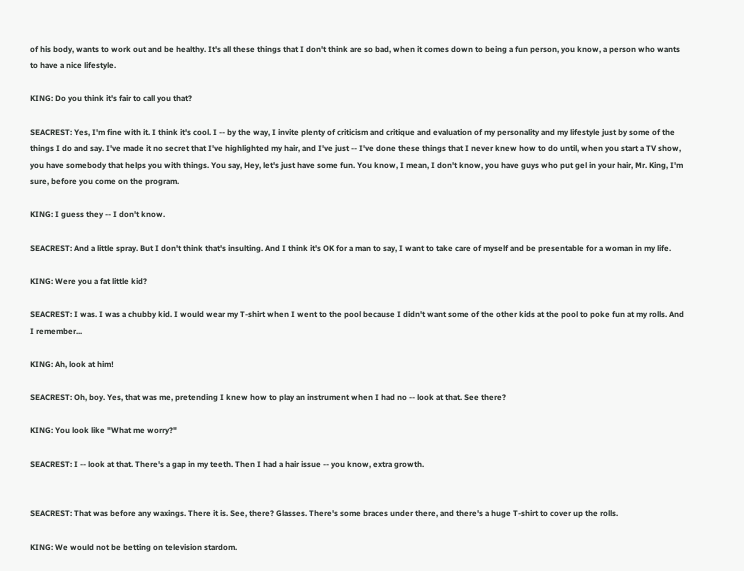of his body, wants to work out and be healthy. It's all these things that I don't think are so bad, when it comes down to being a fun person, you know, a person who wants to have a nice lifestyle.

KING: Do you think it's fair to call you that?

SEACREST: Yes, I'm fine with it. I think it's cool. I -- by the way, I invite plenty of criticism and critique and evaluation of my personality and my lifestyle just by some of the things I do and say. I've made it no secret that I've highlighted my hair, and I've just -- I've done these things that I never knew how to do until, when you start a TV show, you have somebody that helps you with things. You say, Hey, let's just have some fun. You know, I mean, I don't know, you have guys who put gel in your hair, Mr. King, I'm sure, before you come on the program.

KING: I guess they -- I don't know.

SEACREST: And a little spray. But I don't think that's insulting. And I think it's OK for a man to say, I want to take care of myself and be presentable for a woman in my life.

KING: Were you a fat little kid?

SEACREST: I was. I was a chubby kid. I would wear my T-shirt when I went to the pool because I didn't want some of the other kids at the pool to poke fun at my rolls. And I remember...

KING: Ah, look at him!

SEACREST: Oh, boy. Yes, that was me, pretending I knew how to play an instrument when I had no -- look at that. See there?

KING: You look like "What me worry?"

SEACREST: I -- look at that. There's a gap in my teeth. Then I had a hair issue -- you know, extra growth.


SEACREST: That was before any waxings. There it is. See, there? Glasses. There's some braces under there, and there's a huge T-shirt to cover up the rolls.

KING: We would not be betting on television stardom.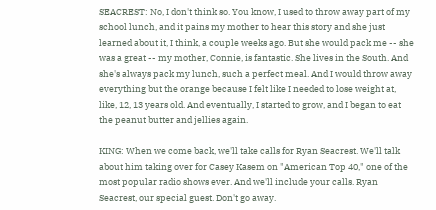SEACREST: No, I don't think so. You know, I used to throw away part of my school lunch, and it pains my mother to hear this story and she just learned about it, I think, a couple weeks ago. But she would pack me -- she was a great -- my mother, Connie, is fantastic. She lives in the South. And she's always pack my lunch, such a perfect meal. And I would throw away everything but the orange because I felt like I needed to lose weight at, like, 12, 13 years old. And eventually, I started to grow, and I began to eat the peanut butter and jellies again.

KING: When we come back, we'll take calls for Ryan Seacrest. We'll talk about him taking over for Casey Kasem on "American Top 40," one of the most popular radio shows ever. And we'll include your calls. Ryan Seacrest, our special guest. Don't go away.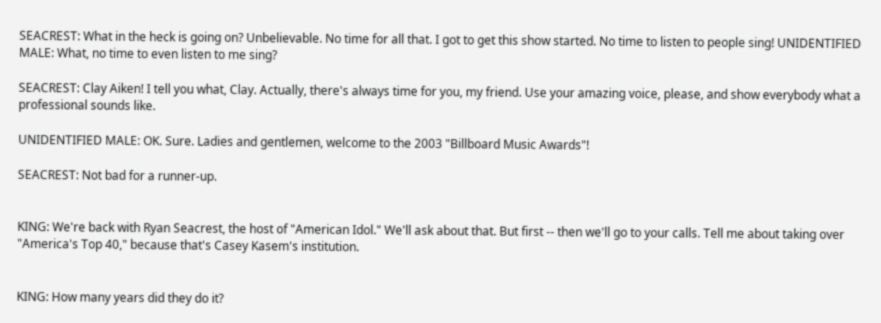SEACREST: What in the heck is going on? Unbelievable. No time for all that. I got to get this show started. No time to listen to people sing! UNIDENTIFIED MALE: What, no time to even listen to me sing?

SEACREST: Clay Aiken! I tell you what, Clay. Actually, there's always time for you, my friend. Use your amazing voice, please, and show everybody what a professional sounds like.

UNIDENTIFIED MALE: OK. Sure. Ladies and gentlemen, welcome to the 2003 "Billboard Music Awards"!

SEACREST: Not bad for a runner-up.


KING: We're back with Ryan Seacrest, the host of "American Idol." We'll ask about that. But first -- then we'll go to your calls. Tell me about taking over "America's Top 40," because that's Casey Kasem's institution.


KING: How many years did they do it?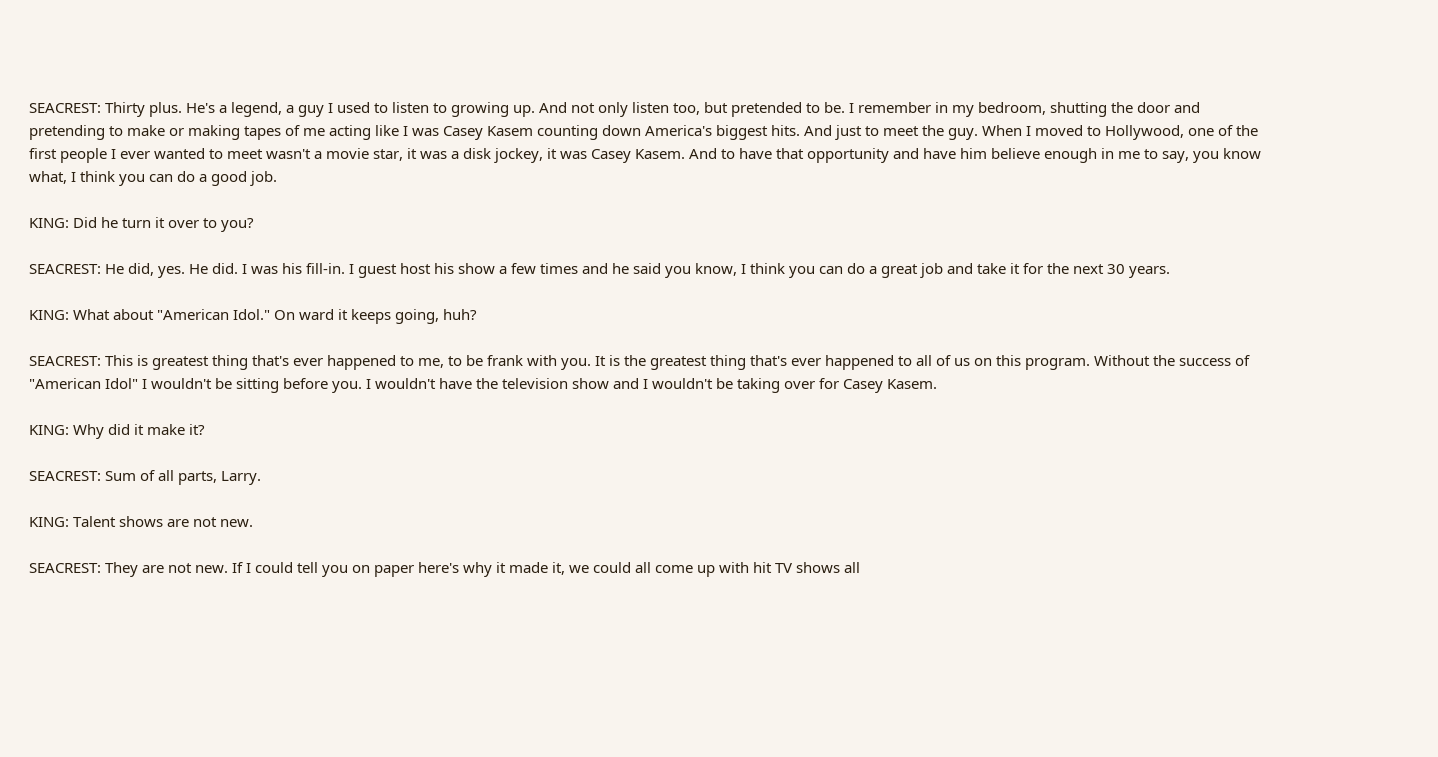SEACREST: Thirty plus. He's a legend, a guy I used to listen to growing up. And not only listen too, but pretended to be. I remember in my bedroom, shutting the door and pretending to make or making tapes of me acting like I was Casey Kasem counting down America's biggest hits. And just to meet the guy. When I moved to Hollywood, one of the first people I ever wanted to meet wasn't a movie star, it was a disk jockey, it was Casey Kasem. And to have that opportunity and have him believe enough in me to say, you know what, I think you can do a good job.

KING: Did he turn it over to you?

SEACREST: He did, yes. He did. I was his fill-in. I guest host his show a few times and he said you know, I think you can do a great job and take it for the next 30 years.

KING: What about "American Idol." On ward it keeps going, huh?

SEACREST: This is greatest thing that's ever happened to me, to be frank with you. It is the greatest thing that's ever happened to all of us on this program. Without the success of "American Idol" I wouldn't be sitting before you. I wouldn't have the television show and I wouldn't be taking over for Casey Kasem.

KING: Why did it make it?

SEACREST: Sum of all parts, Larry.

KING: Talent shows are not new.

SEACREST: They are not new. If I could tell you on paper here's why it made it, we could all come up with hit TV shows all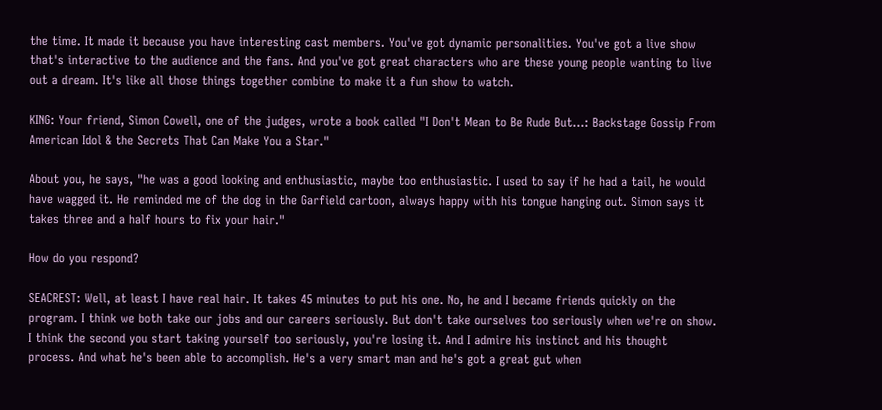the time. It made it because you have interesting cast members. You've got dynamic personalities. You've got a live show that's interactive to the audience and the fans. And you've got great characters who are these young people wanting to live out a dream. It's like all those things together combine to make it a fun show to watch.

KING: Your friend, Simon Cowell, one of the judges, wrote a book called "I Don't Mean to Be Rude But...: Backstage Gossip From American Idol & the Secrets That Can Make You a Star."

About you, he says, "he was a good looking and enthusiastic, maybe too enthusiastic. I used to say if he had a tail, he would have wagged it. He reminded me of the dog in the Garfield cartoon, always happy with his tongue hanging out. Simon says it takes three and a half hours to fix your hair."

How do you respond?

SEACREST: Well, at least I have real hair. It takes 45 minutes to put his one. No, he and I became friends quickly on the program. I think we both take our jobs and our careers seriously. But don't take ourselves too seriously when we're on show. I think the second you start taking yourself too seriously, you're losing it. And I admire his instinct and his thought process. And what he's been able to accomplish. He's a very smart man and he's got a great gut when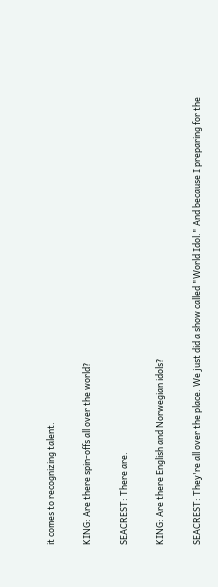it comes to recognizing talent.

KING: Are there spin-offs all over the world?

SEACREST: There are.

KING: Are there English and Norwegian idols?

SEACREST: They're all over the place. We just did a show called "World Idol." And because I preparing for the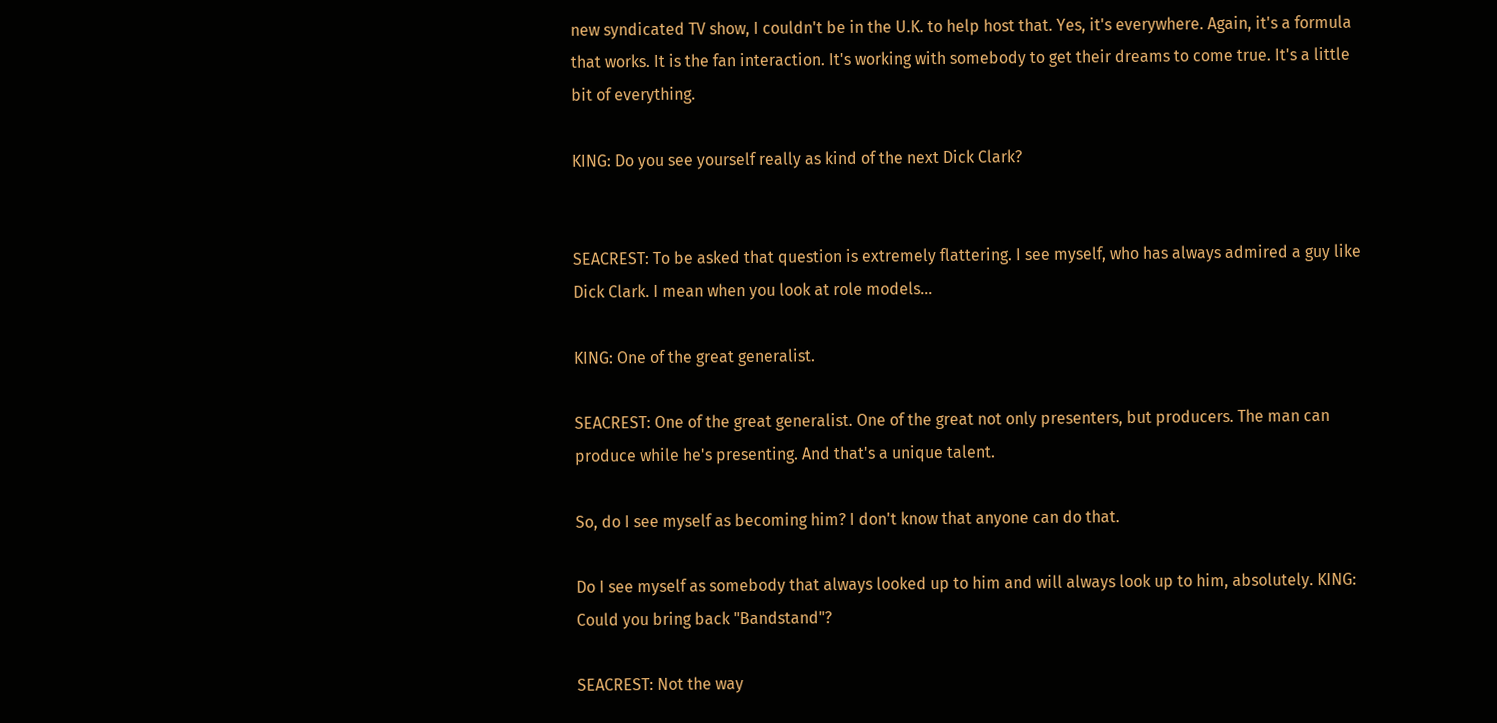new syndicated TV show, I couldn't be in the U.K. to help host that. Yes, it's everywhere. Again, it's a formula that works. It is the fan interaction. It's working with somebody to get their dreams to come true. It's a little bit of everything.

KING: Do you see yourself really as kind of the next Dick Clark?


SEACREST: To be asked that question is extremely flattering. I see myself, who has always admired a guy like Dick Clark. I mean when you look at role models...

KING: One of the great generalist.

SEACREST: One of the great generalist. One of the great not only presenters, but producers. The man can produce while he's presenting. And that's a unique talent.

So, do I see myself as becoming him? I don't know that anyone can do that.

Do I see myself as somebody that always looked up to him and will always look up to him, absolutely. KING: Could you bring back "Bandstand"?

SEACREST: Not the way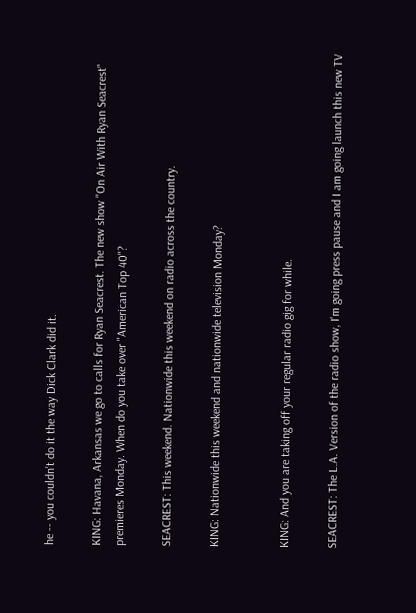he -- you couldn't do it the way Dick Clark did it.

KING: Havana, Arkansas we go to calls for Ryan Seacrest. The new show "On Air With Ryan Seacrest" premieres Monday. When do you take over "American Top 40"?

SEACREST: This weekend. Nationwide this weekend on radio across the country.

KING: Nationwide this weekend and nationwide television Monday?


KING: And you are taking off your regular radio gig for while.

SEACREST: The L.A. Version of the radio show, I'm going press pause and I am going launch this new TV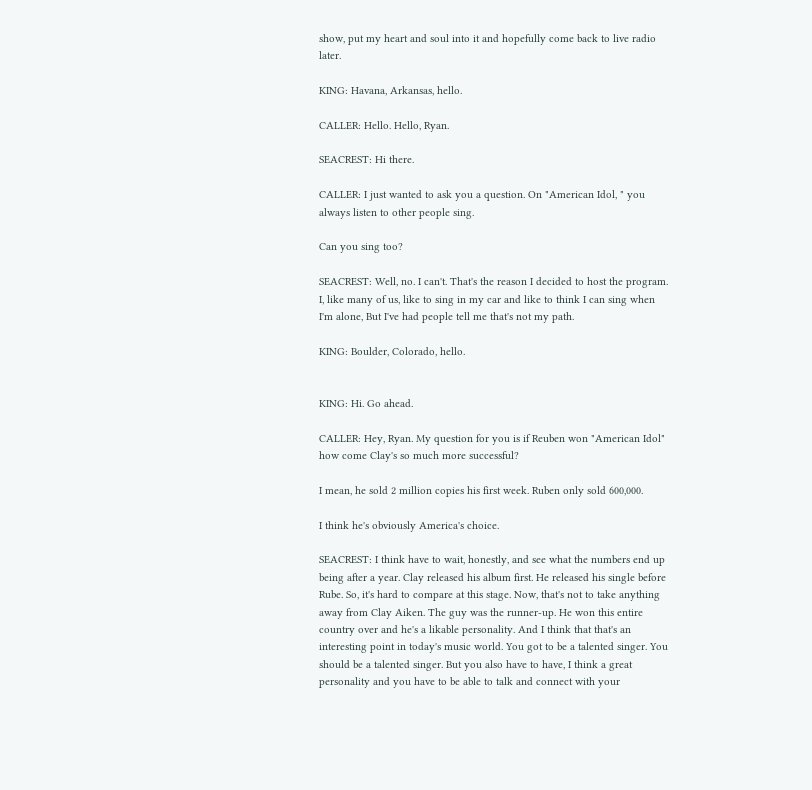show, put my heart and soul into it and hopefully come back to live radio later.

KING: Havana, Arkansas, hello.

CALLER: Hello. Hello, Ryan.

SEACREST: Hi there.

CALLER: I just wanted to ask you a question. On "American Idol, " you always listen to other people sing.

Can you sing too?

SEACREST: Well, no. I can't. That's the reason I decided to host the program. I, like many of us, like to sing in my car and like to think I can sing when I'm alone, But I've had people tell me that's not my path.

KING: Boulder, Colorado, hello.


KING: Hi. Go ahead.

CALLER: Hey, Ryan. My question for you is if Reuben won "American Idol" how come Clay's so much more successful?

I mean, he sold 2 million copies his first week. Ruben only sold 600,000.

I think he's obviously America's choice.

SEACREST: I think have to wait, honestly, and see what the numbers end up being after a year. Clay released his album first. He released his single before Rube. So, it's hard to compare at this stage. Now, that's not to take anything away from Clay Aiken. The guy was the runner-up. He won this entire country over and he's a likable personality. And I think that that's an interesting point in today's music world. You got to be a talented singer. You should be a talented singer. But you also have to have, I think a great personality and you have to be able to talk and connect with your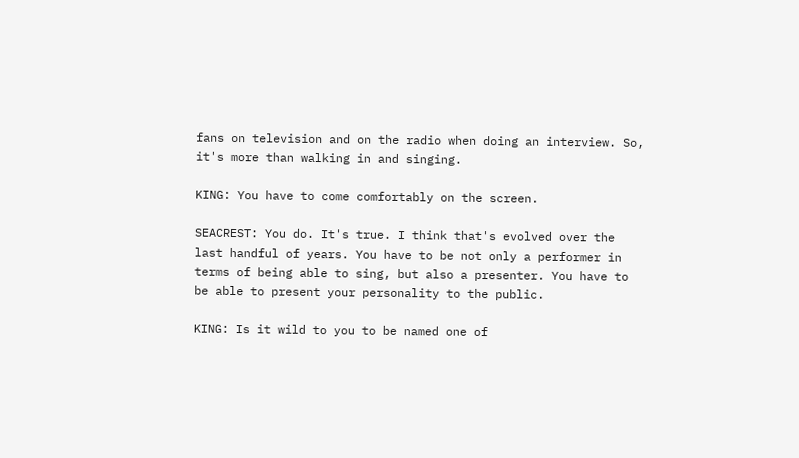fans on television and on the radio when doing an interview. So, it's more than walking in and singing.

KING: You have to come comfortably on the screen.

SEACREST: You do. It's true. I think that's evolved over the last handful of years. You have to be not only a performer in terms of being able to sing, but also a presenter. You have to be able to present your personality to the public.

KING: Is it wild to you to be named one of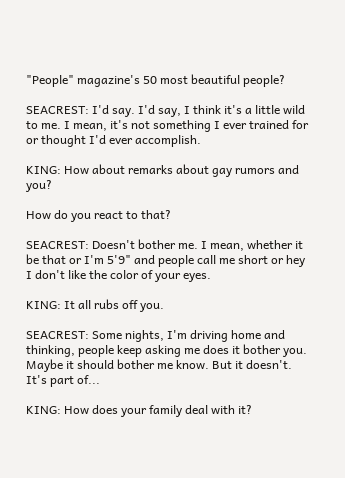"People" magazine's 50 most beautiful people?

SEACREST: I'd say. I'd say, I think it's a little wild to me. I mean, it's not something I ever trained for or thought I'd ever accomplish.

KING: How about remarks about gay rumors and you?

How do you react to that?

SEACREST: Doesn't bother me. I mean, whether it be that or I'm 5'9" and people call me short or hey I don't like the color of your eyes.

KING: It all rubs off you.

SEACREST: Some nights, I'm driving home and thinking, people keep asking me does it bother you. Maybe it should bother me know. But it doesn't. It's part of...

KING: How does your family deal with it?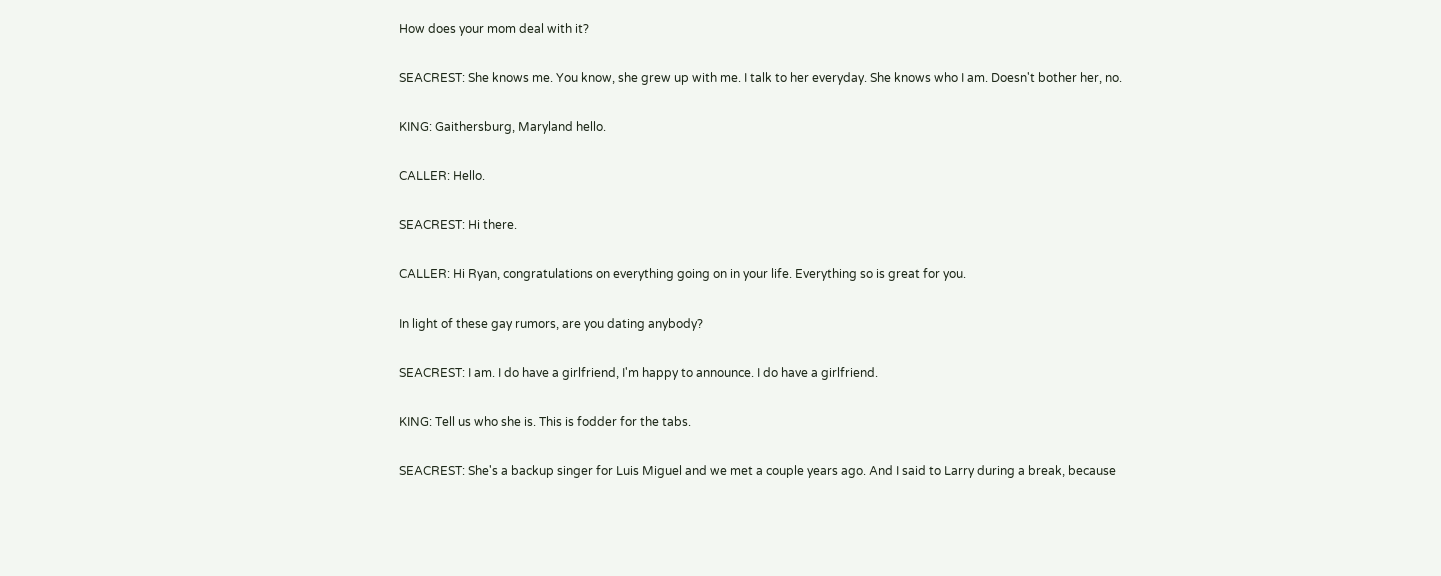How does your mom deal with it?

SEACREST: She knows me. You know, she grew up with me. I talk to her everyday. She knows who I am. Doesn't bother her, no.

KING: Gaithersburg, Maryland hello.

CALLER: Hello.

SEACREST: Hi there.

CALLER: Hi Ryan, congratulations on everything going on in your life. Everything so is great for you.

In light of these gay rumors, are you dating anybody?

SEACREST: I am. I do have a girlfriend, I'm happy to announce. I do have a girlfriend.

KING: Tell us who she is. This is fodder for the tabs.

SEACREST: She's a backup singer for Luis Miguel and we met a couple years ago. And I said to Larry during a break, because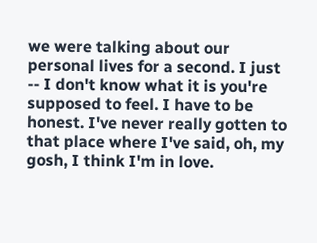we were talking about our personal lives for a second. I just -- I don't know what it is you're supposed to feel. I have to be honest. I've never really gotten to that place where I've said, oh, my gosh, I think I'm in love.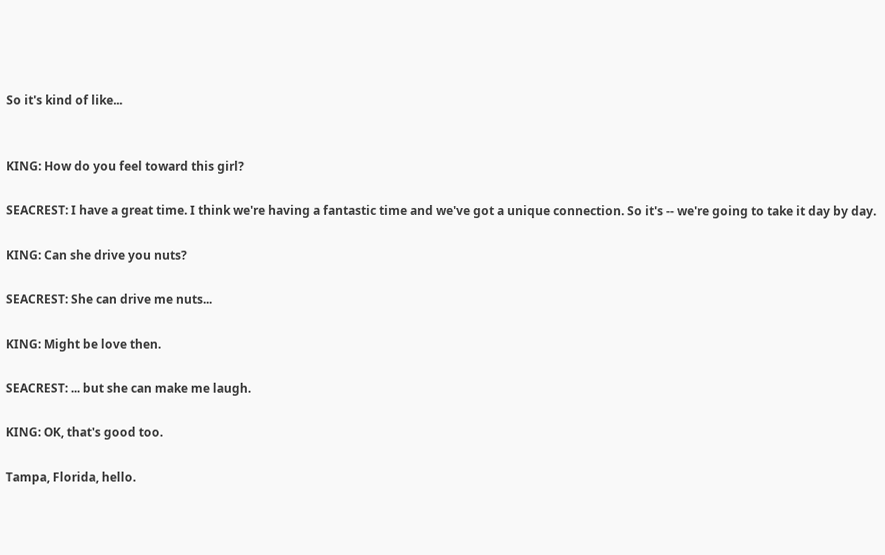So it's kind of like...


KING: How do you feel toward this girl?

SEACREST: I have a great time. I think we're having a fantastic time and we've got a unique connection. So it's -- we're going to take it day by day.

KING: Can she drive you nuts?

SEACREST: She can drive me nuts...

KING: Might be love then.

SEACREST: ... but she can make me laugh.

KING: OK, that's good too.

Tampa, Florida, hello.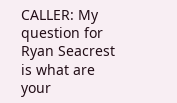CALLER: My question for Ryan Seacrest is what are your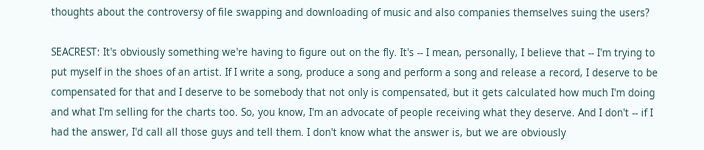thoughts about the controversy of file swapping and downloading of music and also companies themselves suing the users?

SEACREST: It's obviously something we're having to figure out on the fly. It's -- I mean, personally, I believe that -- I'm trying to put myself in the shoes of an artist. If I write a song, produce a song and perform a song and release a record, I deserve to be compensated for that and I deserve to be somebody that not only is compensated, but it gets calculated how much I'm doing and what I'm selling for the charts too. So, you know, I'm an advocate of people receiving what they deserve. And I don't -- if I had the answer, I'd call all those guys and tell them. I don't know what the answer is, but we are obviously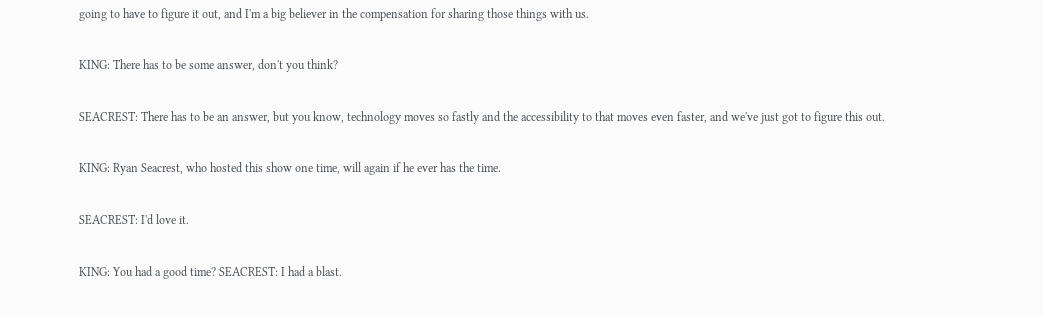going to have to figure it out, and I'm a big believer in the compensation for sharing those things with us.

KING: There has to be some answer, don't you think?

SEACREST: There has to be an answer, but you know, technology moves so fastly and the accessibility to that moves even faster, and we've just got to figure this out.

KING: Ryan Seacrest, who hosted this show one time, will again if he ever has the time.

SEACREST: I'd love it.

KING: You had a good time? SEACREST: I had a blast.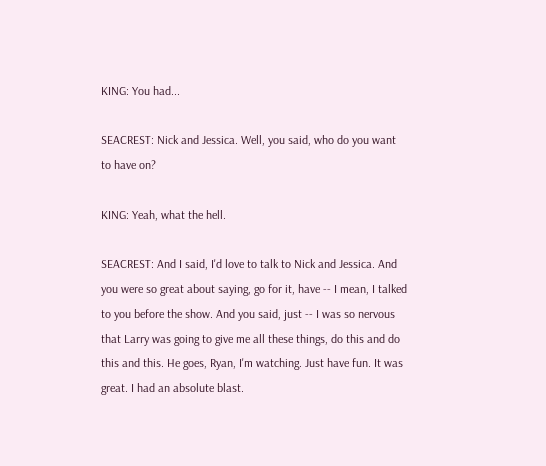KING: You had...

SEACREST: Nick and Jessica. Well, you said, who do you want to have on?

KING: Yeah, what the hell.

SEACREST: And I said, I'd love to talk to Nick and Jessica. And you were so great about saying, go for it, have -- I mean, I talked to you before the show. And you said, just -- I was so nervous that Larry was going to give me all these things, do this and do this and this. He goes, Ryan, I'm watching. Just have fun. It was great. I had an absolute blast.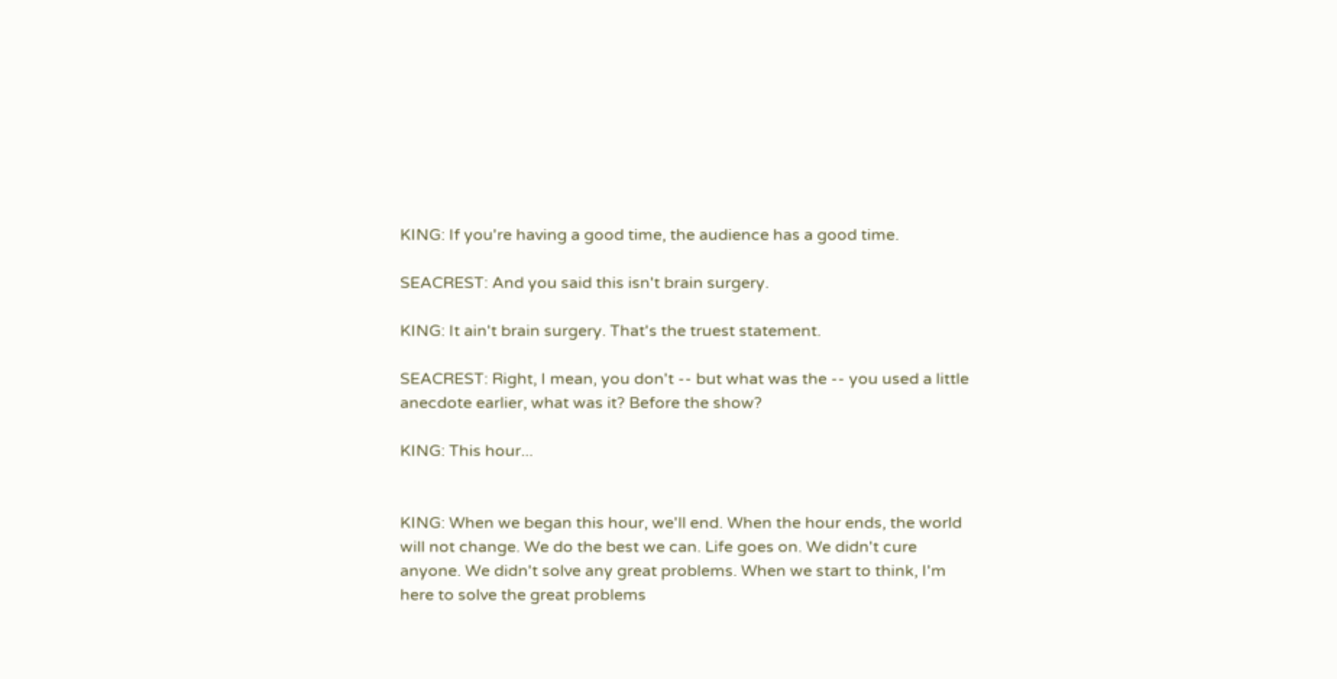KING: If you're having a good time, the audience has a good time.

SEACREST: And you said this isn't brain surgery.

KING: It ain't brain surgery. That's the truest statement.

SEACREST: Right, I mean, you don't -- but what was the -- you used a little anecdote earlier, what was it? Before the show?

KING: This hour...


KING: When we began this hour, we'll end. When the hour ends, the world will not change. We do the best we can. Life goes on. We didn't cure anyone. We didn't solve any great problems. When we start to think, I'm here to solve the great problems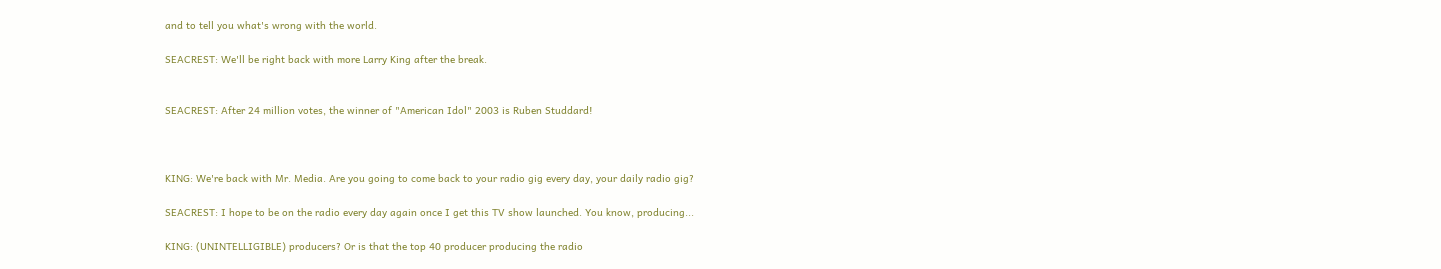and to tell you what's wrong with the world.

SEACREST: We'll be right back with more Larry King after the break.


SEACREST: After 24 million votes, the winner of "American Idol" 2003 is Ruben Studdard!



KING: We're back with Mr. Media. Are you going to come back to your radio gig every day, your daily radio gig?

SEACREST: I hope to be on the radio every day again once I get this TV show launched. You know, producing...

KING: (UNINTELLIGIBLE) producers? Or is that the top 40 producer producing the radio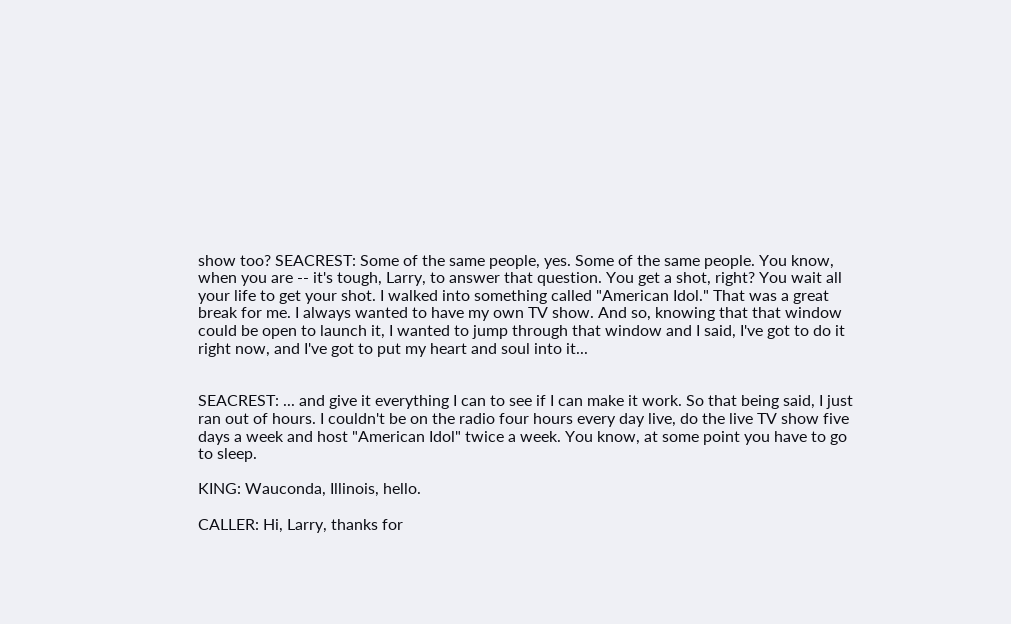show too? SEACREST: Some of the same people, yes. Some of the same people. You know, when you are -- it's tough, Larry, to answer that question. You get a shot, right? You wait all your life to get your shot. I walked into something called "American Idol." That was a great break for me. I always wanted to have my own TV show. And so, knowing that that window could be open to launch it, I wanted to jump through that window and I said, I've got to do it right now, and I've got to put my heart and soul into it...


SEACREST: ... and give it everything I can to see if I can make it work. So that being said, I just ran out of hours. I couldn't be on the radio four hours every day live, do the live TV show five days a week and host "American Idol" twice a week. You know, at some point you have to go to sleep.

KING: Wauconda, Illinois, hello.

CALLER: Hi, Larry, thanks for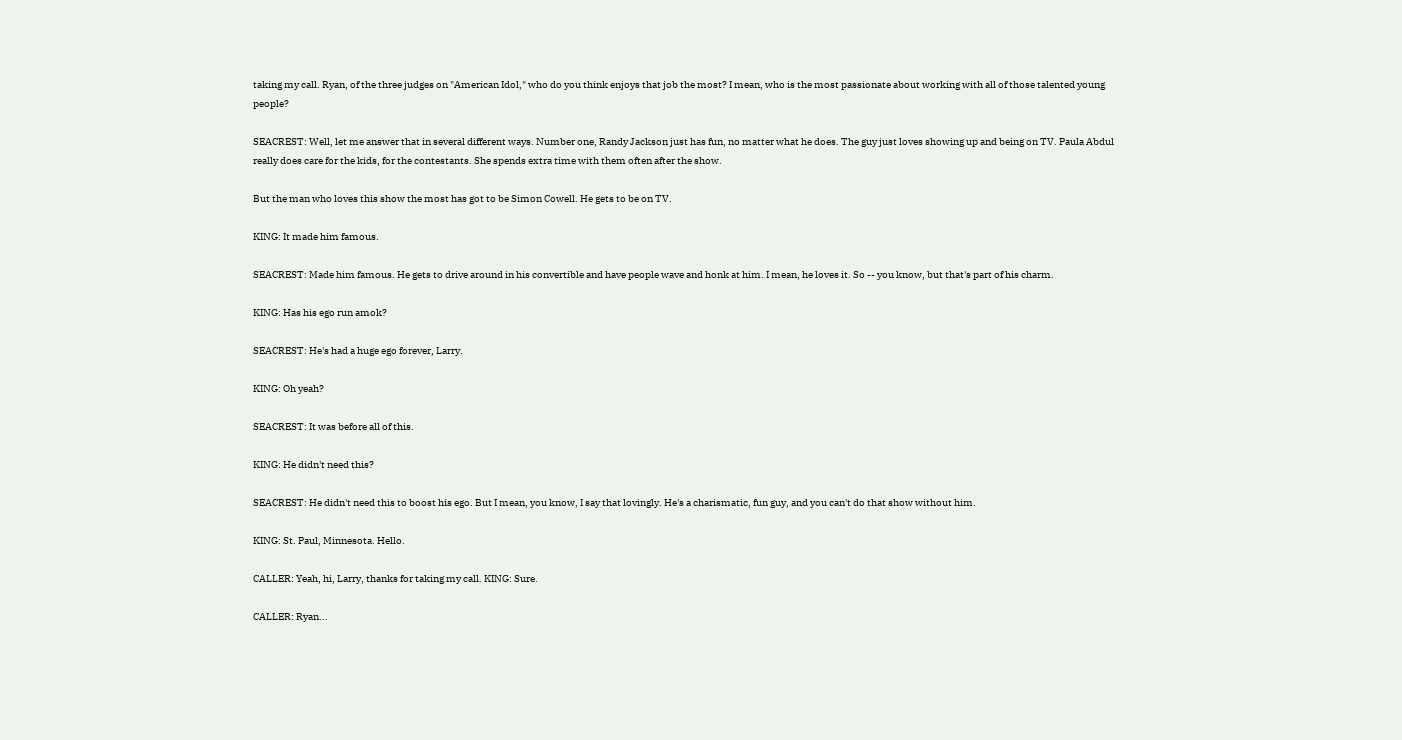taking my call. Ryan, of the three judges on "American Idol," who do you think enjoys that job the most? I mean, who is the most passionate about working with all of those talented young people?

SEACREST: Well, let me answer that in several different ways. Number one, Randy Jackson just has fun, no matter what he does. The guy just loves showing up and being on TV. Paula Abdul really does care for the kids, for the contestants. She spends extra time with them often after the show.

But the man who loves this show the most has got to be Simon Cowell. He gets to be on TV.

KING: It made him famous.

SEACREST: Made him famous. He gets to drive around in his convertible and have people wave and honk at him. I mean, he loves it. So -- you know, but that's part of his charm.

KING: Has his ego run amok?

SEACREST: He's had a huge ego forever, Larry.

KING: Oh yeah?

SEACREST: It was before all of this.

KING: He didn't need this?

SEACREST: He didn't need this to boost his ego. But I mean, you know, I say that lovingly. He's a charismatic, fun guy, and you can't do that show without him.

KING: St. Paul, Minnesota. Hello.

CALLER: Yeah, hi, Larry, thanks for taking my call. KING: Sure.

CALLER: Ryan...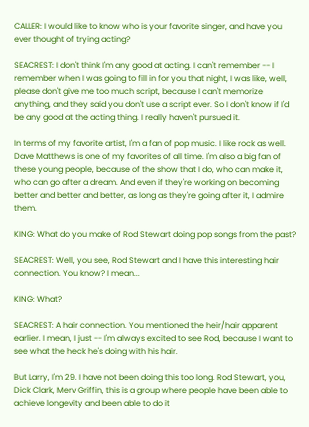CALLER: I would like to know who is your favorite singer, and have you ever thought of trying acting?

SEACREST: I don't think I'm any good at acting. I can't remember -- I remember when I was going to fill in for you that night, I was like, well, please don't give me too much script, because I can't memorize anything, and they said you don't use a script ever. So I don't know if I'd be any good at the acting thing. I really haven't pursued it.

In terms of my favorite artist, I'm a fan of pop music. I like rock as well. Dave Matthews is one of my favorites of all time. I'm also a big fan of these young people, because of the show that I do, who can make it, who can go after a dream. And even if they're working on becoming better and better and better, as long as they're going after it, I admire them.

KING: What do you make of Rod Stewart doing pop songs from the past?

SEACREST: Well, you see, Rod Stewart and I have this interesting hair connection. You know? I mean...

KING: What?

SEACREST: A hair connection. You mentioned the heir/hair apparent earlier. I mean, I just -- I'm always excited to see Rod, because I want to see what the heck he's doing with his hair.

But Larry, I'm 29. I have not been doing this too long. Rod Stewart, you, Dick Clark, Merv Griffin, this is a group where people have been able to achieve longevity and been able to do it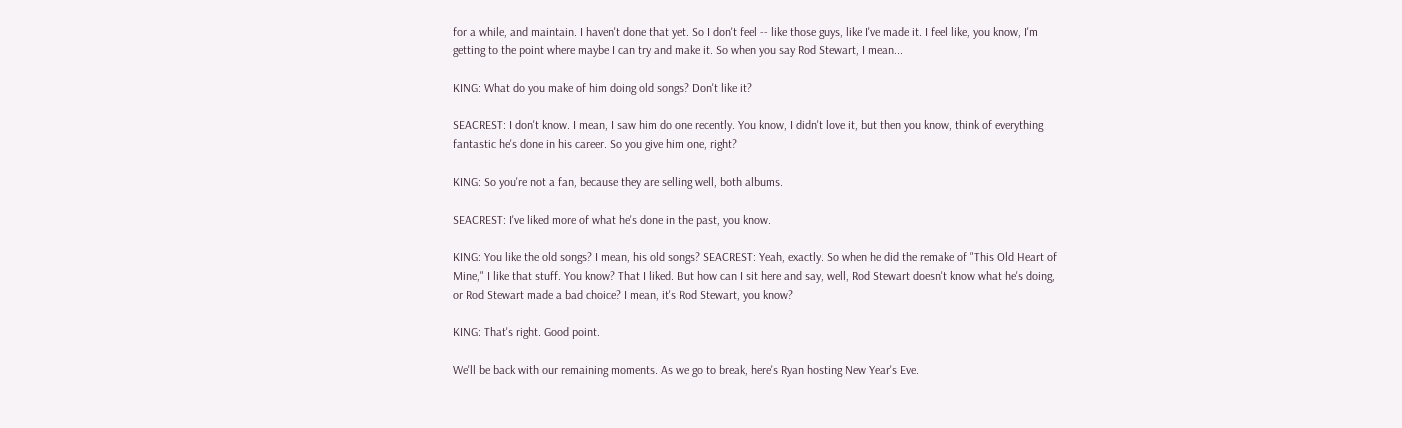for a while, and maintain. I haven't done that yet. So I don't feel -- like those guys, like I've made it. I feel like, you know, I'm getting to the point where maybe I can try and make it. So when you say Rod Stewart, I mean...

KING: What do you make of him doing old songs? Don't like it?

SEACREST: I don't know. I mean, I saw him do one recently. You know, I didn't love it, but then you know, think of everything fantastic he's done in his career. So you give him one, right?

KING: So you're not a fan, because they are selling well, both albums.

SEACREST: I've liked more of what he's done in the past, you know.

KING: You like the old songs? I mean, his old songs? SEACREST: Yeah, exactly. So when he did the remake of "This Old Heart of Mine," I like that stuff. You know? That I liked. But how can I sit here and say, well, Rod Stewart doesn't know what he's doing, or Rod Stewart made a bad choice? I mean, it's Rod Stewart, you know?

KING: That's right. Good point.

We'll be back with our remaining moments. As we go to break, here's Ryan hosting New Year's Eve.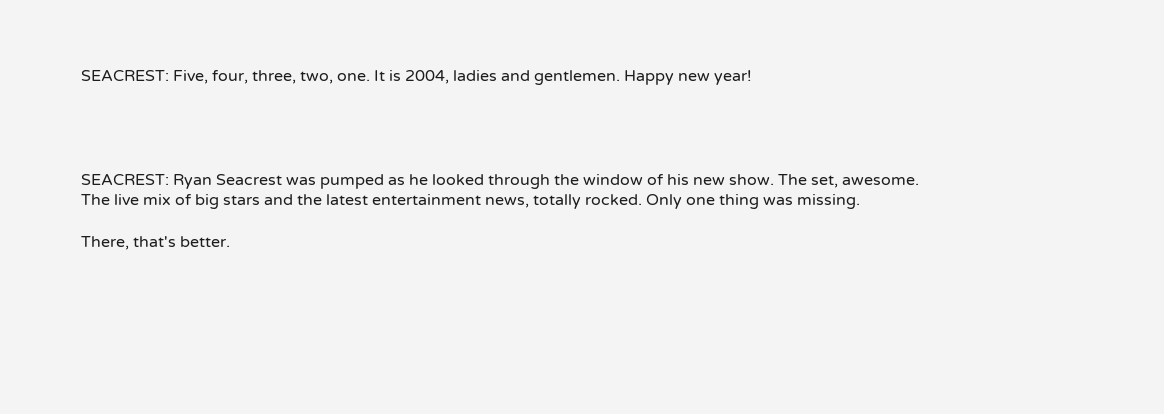SEACREST: Five, four, three, two, one. It is 2004, ladies and gentlemen. Happy new year!




SEACREST: Ryan Seacrest was pumped as he looked through the window of his new show. The set, awesome. The live mix of big stars and the latest entertainment news, totally rocked. Only one thing was missing.

There, that's better.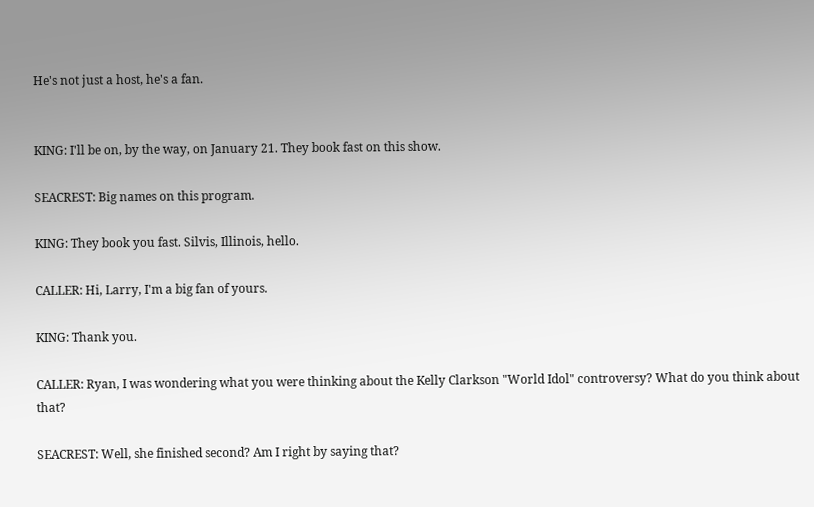He's not just a host, he's a fan.


KING: I'll be on, by the way, on January 21. They book fast on this show.

SEACREST: Big names on this program.

KING: They book you fast. Silvis, Illinois, hello.

CALLER: Hi, Larry, I'm a big fan of yours.

KING: Thank you.

CALLER: Ryan, I was wondering what you were thinking about the Kelly Clarkson "World Idol" controversy? What do you think about that?

SEACREST: Well, she finished second? Am I right by saying that?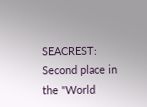SEACREST: Second place in the "World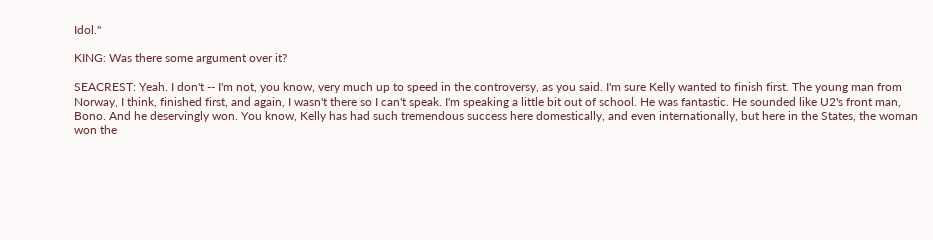Idol."

KING: Was there some argument over it?

SEACREST: Yeah. I don't -- I'm not, you know, very much up to speed in the controversy, as you said. I'm sure Kelly wanted to finish first. The young man from Norway, I think, finished first, and again, I wasn't there so I can't speak. I'm speaking a little bit out of school. He was fantastic. He sounded like U2's front man, Bono. And he deservingly won. You know, Kelly has had such tremendous success here domestically, and even internationally, but here in the States, the woman won the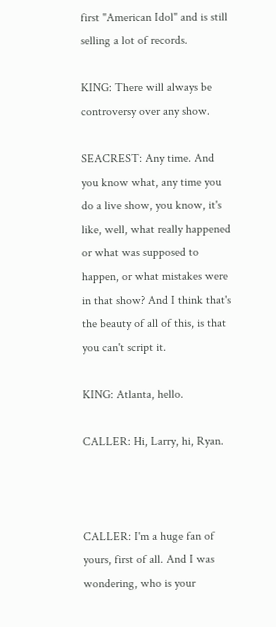first "American Idol" and is still selling a lot of records.

KING: There will always be controversy over any show.

SEACREST: Any time. And you know what, any time you do a live show, you know, it's like, well, what really happened or what was supposed to happen, or what mistakes were in that show? And I think that's the beauty of all of this, is that you can't script it.

KING: Atlanta, hello.

CALLER: Hi, Larry, hi, Ryan.



CALLER: I'm a huge fan of yours, first of all. And I was wondering, who is your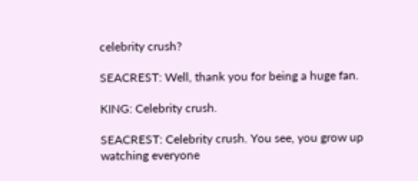celebrity crush?

SEACREST: Well, thank you for being a huge fan.

KING: Celebrity crush.

SEACREST: Celebrity crush. You see, you grow up watching everyone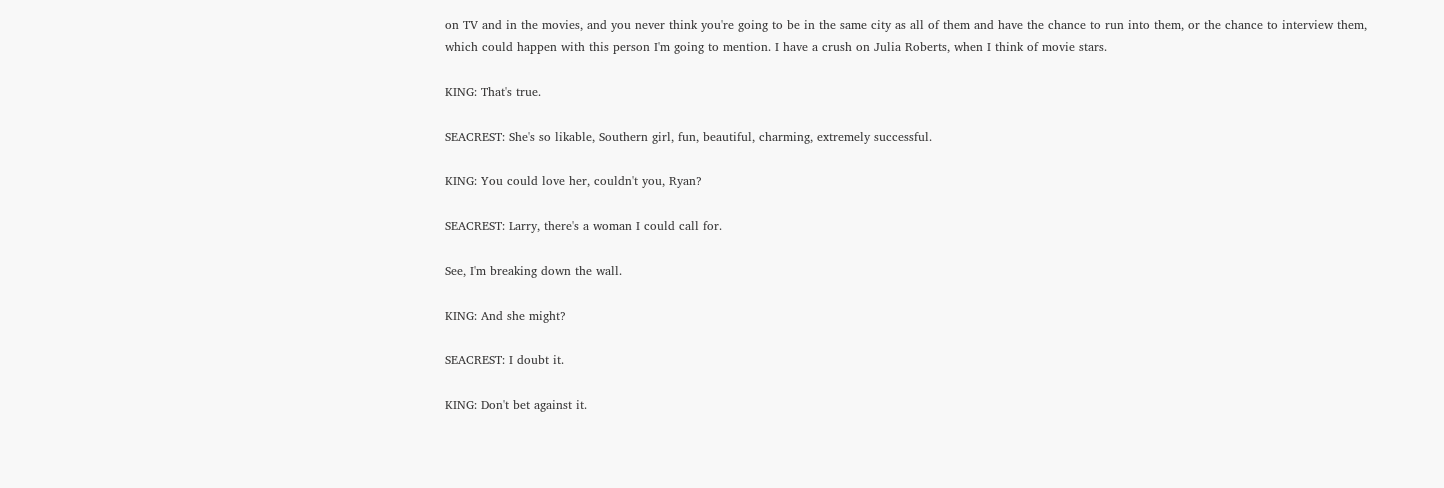on TV and in the movies, and you never think you're going to be in the same city as all of them and have the chance to run into them, or the chance to interview them, which could happen with this person I'm going to mention. I have a crush on Julia Roberts, when I think of movie stars.

KING: That's true.

SEACREST: She's so likable, Southern girl, fun, beautiful, charming, extremely successful.

KING: You could love her, couldn't you, Ryan?

SEACREST: Larry, there's a woman I could call for.

See, I'm breaking down the wall.

KING: And she might?

SEACREST: I doubt it.

KING: Don't bet against it.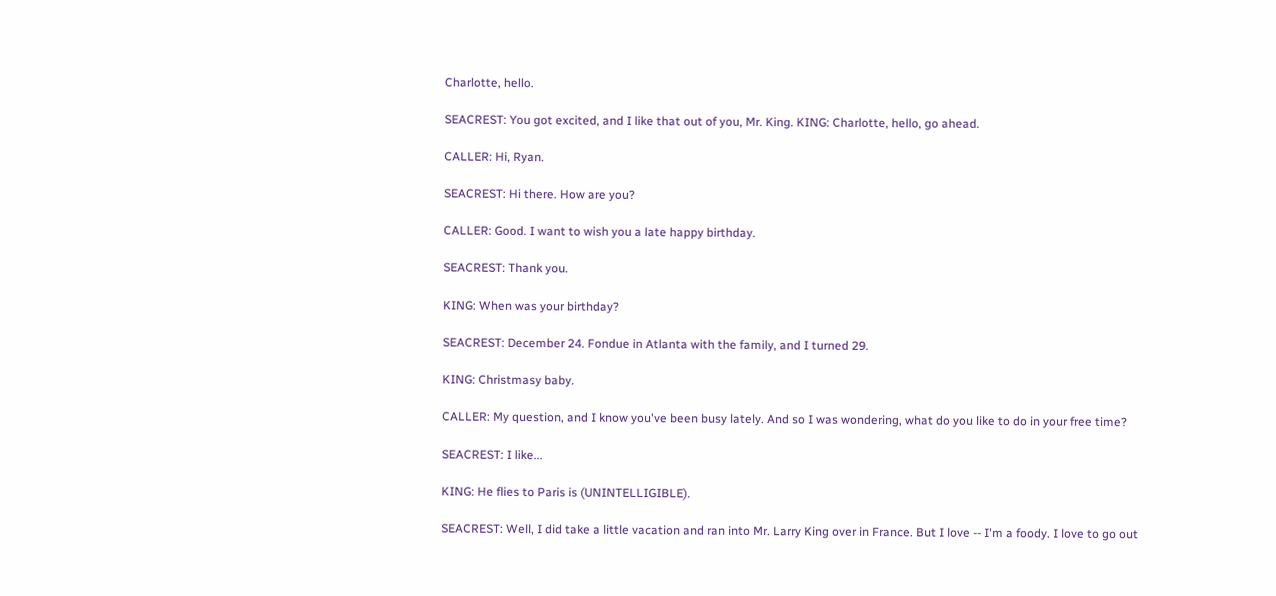Charlotte, hello.

SEACREST: You got excited, and I like that out of you, Mr. King. KING: Charlotte, hello, go ahead.

CALLER: Hi, Ryan.

SEACREST: Hi there. How are you?

CALLER: Good. I want to wish you a late happy birthday.

SEACREST: Thank you.

KING: When was your birthday?

SEACREST: December 24. Fondue in Atlanta with the family, and I turned 29.

KING: Christmasy baby.

CALLER: My question, and I know you've been busy lately. And so I was wondering, what do you like to do in your free time?

SEACREST: I like...

KING: He flies to Paris is (UNINTELLIGIBLE).

SEACREST: Well, I did take a little vacation and ran into Mr. Larry King over in France. But I love -- I'm a foody. I love to go out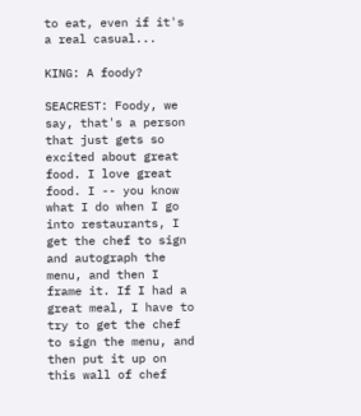to eat, even if it's a real casual...

KING: A foody?

SEACREST: Foody, we say, that's a person that just gets so excited about great food. I love great food. I -- you know what I do when I go into restaurants, I get the chef to sign and autograph the menu, and then I frame it. If I had a great meal, I have to try to get the chef to sign the menu, and then put it up on this wall of chef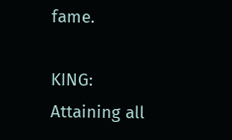fame.

KING: Attaining all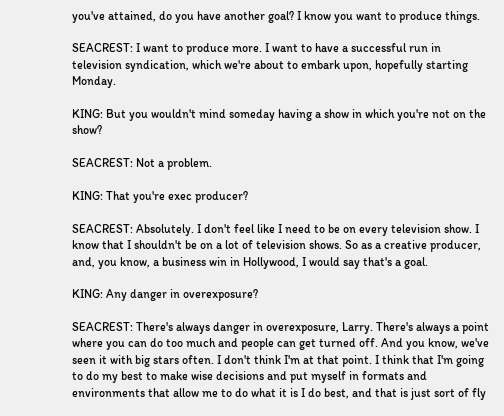you've attained, do you have another goal? I know you want to produce things.

SEACREST: I want to produce more. I want to have a successful run in television syndication, which we're about to embark upon, hopefully starting Monday.

KING: But you wouldn't mind someday having a show in which you're not on the show?

SEACREST: Not a problem.

KING: That you're exec producer?

SEACREST: Absolutely. I don't feel like I need to be on every television show. I know that I shouldn't be on a lot of television shows. So as a creative producer, and, you know, a business win in Hollywood, I would say that's a goal.

KING: Any danger in overexposure?

SEACREST: There's always danger in overexposure, Larry. There's always a point where you can do too much and people can get turned off. And you know, we've seen it with big stars often. I don't think I'm at that point. I think that I'm going to do my best to make wise decisions and put myself in formats and environments that allow me to do what it is I do best, and that is just sort of fly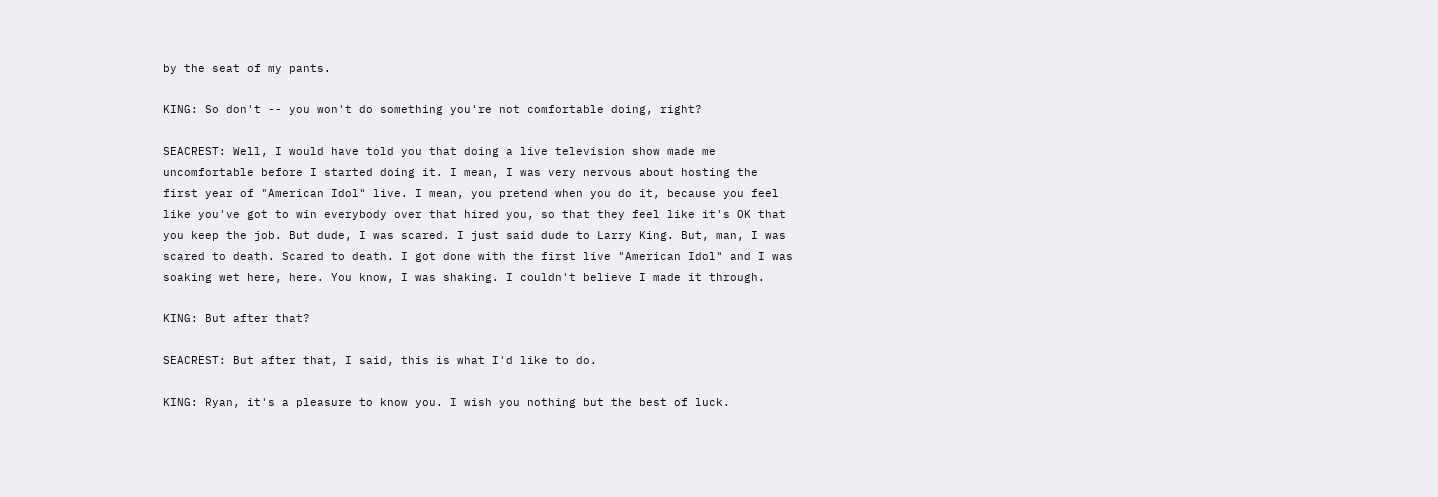by the seat of my pants.

KING: So don't -- you won't do something you're not comfortable doing, right?

SEACREST: Well, I would have told you that doing a live television show made me uncomfortable before I started doing it. I mean, I was very nervous about hosting the first year of "American Idol" live. I mean, you pretend when you do it, because you feel like you've got to win everybody over that hired you, so that they feel like it's OK that you keep the job. But dude, I was scared. I just said dude to Larry King. But, man, I was scared to death. Scared to death. I got done with the first live "American Idol" and I was soaking wet here, here. You know, I was shaking. I couldn't believe I made it through.

KING: But after that?

SEACREST: But after that, I said, this is what I'd like to do.

KING: Ryan, it's a pleasure to know you. I wish you nothing but the best of luck.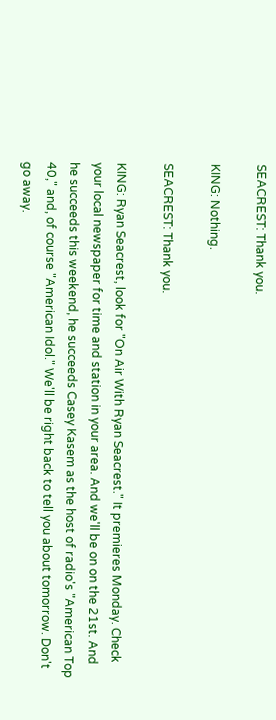SEACREST: Thank you.

KING: Nothing.

SEACREST: Thank you.

KING: Ryan Seacrest, look for "On Air With Ryan Seacrest." It premieres Monday. Check your local newspaper for time and station in your area. And we'll be on on the 21st. And he succeeds this weekend, he succeeds Casey Kasem as the host of radio's "American Top 40," and, of course "American Idol." We'll be right back to tell you about tomorrow. Don't go away.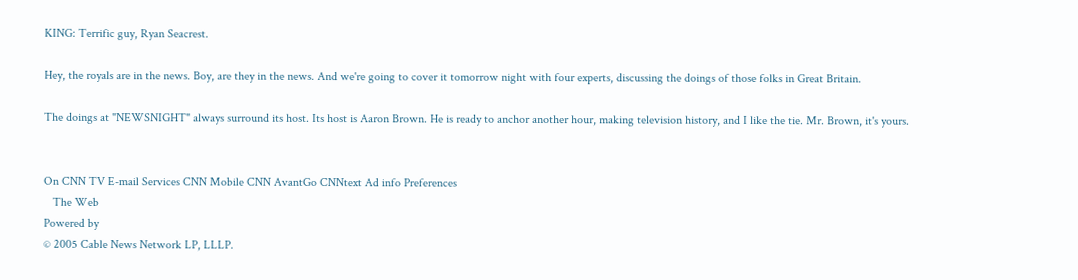KING: Terrific guy, Ryan Seacrest.

Hey, the royals are in the news. Boy, are they in the news. And we're going to cover it tomorrow night with four experts, discussing the doings of those folks in Great Britain.

The doings at "NEWSNIGHT" always surround its host. Its host is Aaron Brown. He is ready to anchor another hour, making television history, and I like the tie. Mr. Brown, it's yours.


On CNN TV E-mail Services CNN Mobile CNN AvantGo CNNtext Ad info Preferences
   The Web
Powered by
© 2005 Cable News Network LP, LLLP.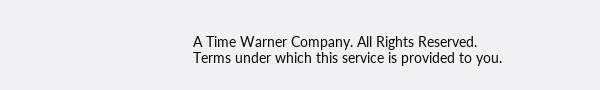A Time Warner Company. All Rights Reserved.
Terms under which this service is provided to you.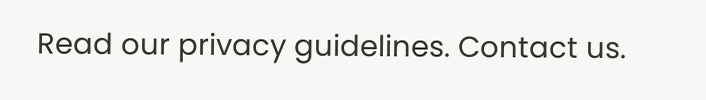Read our privacy guidelines. Contact us.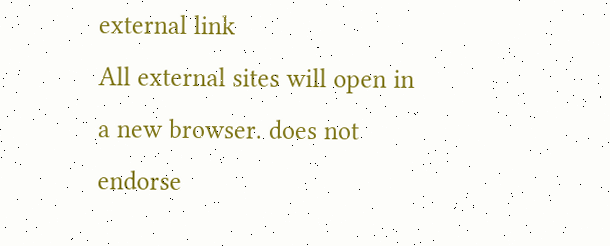external link
All external sites will open in a new browser. does not endorse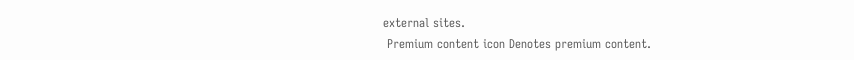external sites.
 Premium content icon Denotes premium content.